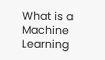What is a Machine Learning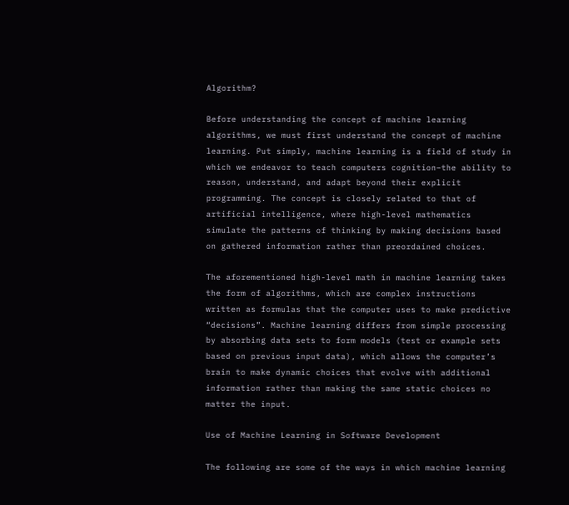Algorithm?

Before understanding the concept of machine learning algorithms, we must first understand the concept of machine learning. Put simply, machine learning is a field of study in which we endeavor to teach computers cognition–the ability to reason, understand, and adapt beyond their explicit programming. The concept is closely related to that of artificial intelligence, where high-level mathematics simulate the patterns of thinking by making decisions based on gathered information rather than preordained choices.

The aforementioned high-level math in machine learning takes the form of algorithms, which are complex instructions written as formulas that the computer uses to make predictive “decisions”. Machine learning differs from simple processing by absorbing data sets to form models (test or example sets based on previous input data), which allows the computer’s brain to make dynamic choices that evolve with additional information rather than making the same static choices no matter the input.

Use of Machine Learning in Software Development

The following are some of the ways in which machine learning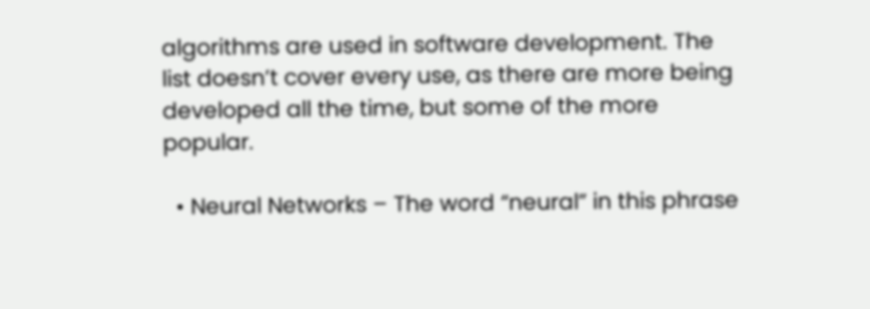algorithms are used in software development. The list doesn’t cover every use, as there are more being developed all the time, but some of the more popular.

  • Neural Networks – The word “neural” in this phrase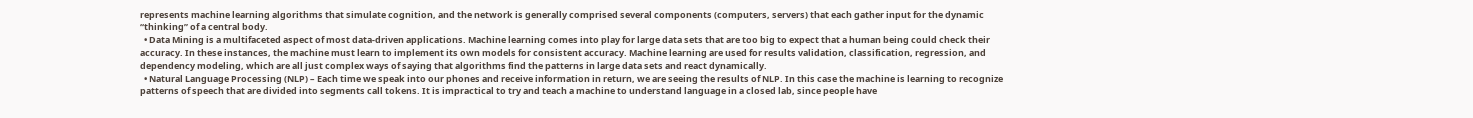represents machine learning algorithms that simulate cognition, and the network is generally comprised several components (computers, servers) that each gather input for the dynamic “thinking” of a central body.
  • Data Mining is a multifaceted aspect of most data-driven applications. Machine learning comes into play for large data sets that are too big to expect that a human being could check their accuracy. In these instances, the machine must learn to implement its own models for consistent accuracy. Machine learning are used for results validation, classification, regression, and dependency modeling, which are all just complex ways of saying that algorithms find the patterns in large data sets and react dynamically.
  • Natural Language Processing (NLP) – Each time we speak into our phones and receive information in return, we are seeing the results of NLP. In this case the machine is learning to recognize patterns of speech that are divided into segments call tokens. It is impractical to try and teach a machine to understand language in a closed lab, since people have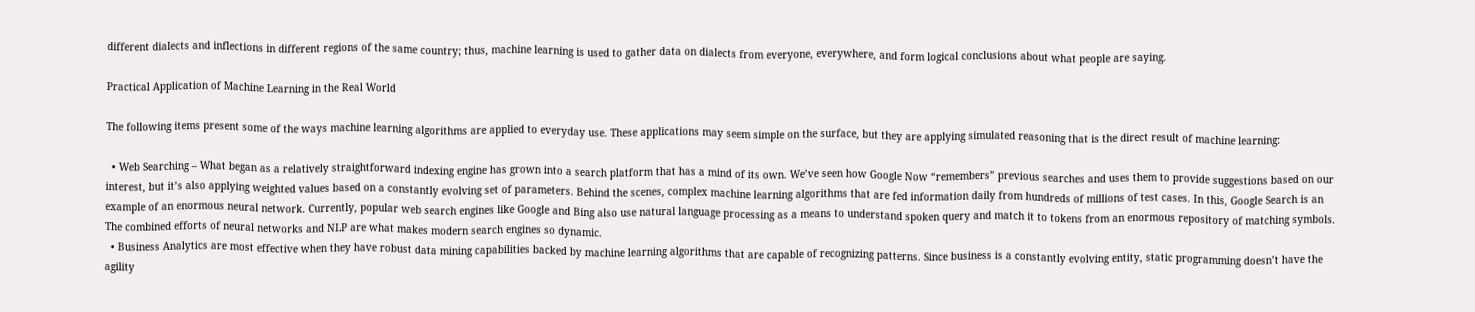different dialects and inflections in different regions of the same country; thus, machine learning is used to gather data on dialects from everyone, everywhere, and form logical conclusions about what people are saying.

Practical Application of Machine Learning in the Real World

The following items present some of the ways machine learning algorithms are applied to everyday use. These applications may seem simple on the surface, but they are applying simulated reasoning that is the direct result of machine learning:

  • Web Searching – What began as a relatively straightforward indexing engine has grown into a search platform that has a mind of its own. We’ve seen how Google Now “remembers” previous searches and uses them to provide suggestions based on our interest, but it’s also applying weighted values based on a constantly evolving set of parameters. Behind the scenes, complex machine learning algorithms that are fed information daily from hundreds of millions of test cases. In this, Google Search is an example of an enormous neural network. Currently, popular web search engines like Google and Bing also use natural language processing as a means to understand spoken query and match it to tokens from an enormous repository of matching symbols. The combined efforts of neural networks and NLP are what makes modern search engines so dynamic.
  • Business Analytics are most effective when they have robust data mining capabilities backed by machine learning algorithms that are capable of recognizing patterns. Since business is a constantly evolving entity, static programming doesn’t have the agility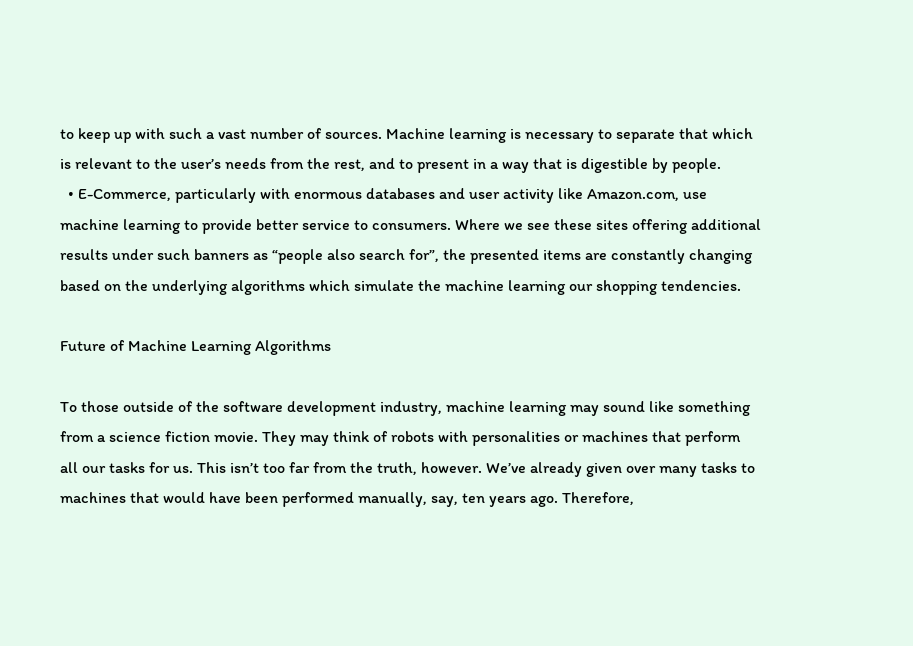to keep up with such a vast number of sources. Machine learning is necessary to separate that which is relevant to the user’s needs from the rest, and to present in a way that is digestible by people.
  • E-Commerce, particularly with enormous databases and user activity like Amazon.com, use machine learning to provide better service to consumers. Where we see these sites offering additional results under such banners as “people also search for”, the presented items are constantly changing based on the underlying algorithms which simulate the machine learning our shopping tendencies.

Future of Machine Learning Algorithms

To those outside of the software development industry, machine learning may sound like something from a science fiction movie. They may think of robots with personalities or machines that perform all our tasks for us. This isn’t too far from the truth, however. We’ve already given over many tasks to machines that would have been performed manually, say, ten years ago. Therefore,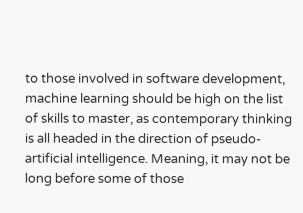to those involved in software development, machine learning should be high on the list of skills to master, as contemporary thinking is all headed in the direction of pseudo-artificial intelligence. Meaning, it may not be long before some of those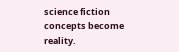science fiction concepts become reality.